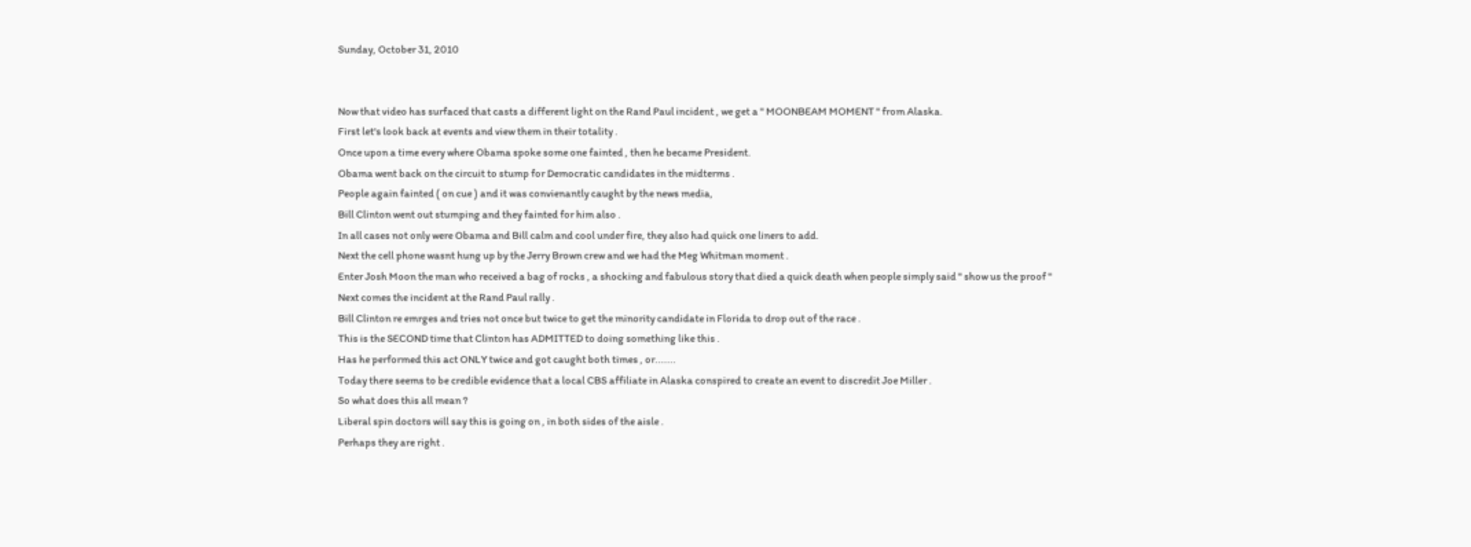Sunday, October 31, 2010


Now that video has surfaced that casts a different light on the Rand Paul incident , we get a " MOONBEAM MOMENT " from Alaska.
First let's look back at events and view them in their totality .
Once upon a time every where Obama spoke some one fainted , then he became President.
Obama went back on the circuit to stump for Democratic candidates in the midterms .
People again fainted ( on cue ) and it was convienantly caught by the news media,
Bill Clinton went out stumping and they fainted for him also .
In all cases not only were Obama and Bill calm and cool under fire, they also had quick one liners to add.
Next the cell phone wasnt hung up by the Jerry Brown crew and we had the Meg Whitman moment .
Enter Josh Moon the man who received a bag of rocks , a shocking and fabulous story that died a quick death when people simply said " show us the proof "
Next comes the incident at the Rand Paul rally .
Bill Clinton re emrges and tries not once but twice to get the minority candidate in Florida to drop out of the race .
This is the SECOND time that Clinton has ADMITTED to doing something like this .
Has he performed this act ONLY twice and got caught both times , or.......
Today there seems to be credible evidence that a local CBS affiliate in Alaska conspired to create an event to discredit Joe Miller .
So what does this all mean ?
Liberal spin doctors will say this is going on , in both sides of the aisle .
Perhaps they are right .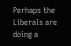Perhaps the Liberals are doing a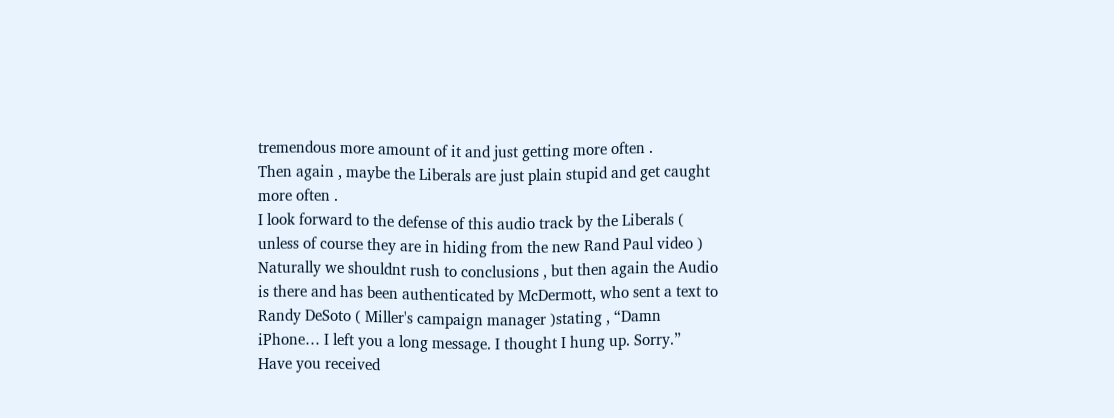tremendous more amount of it and just getting more often .
Then again , maybe the Liberals are just plain stupid and get caught more often .
I look forward to the defense of this audio track by the Liberals ( unless of course they are in hiding from the new Rand Paul video )
Naturally we shouldnt rush to conclusions , but then again the Audio is there and has been authenticated by McDermott, who sent a text to Randy DeSoto ( Miller's campaign manager )stating , “Damn iPhone… I left you a long message. I thought I hung up. Sorry.”
Have you received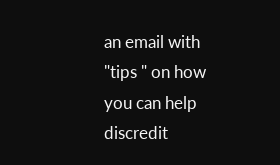an email with "tips " on how you can help discredit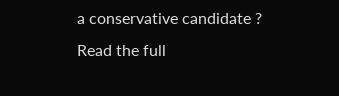a conservative candidate ?
Read the full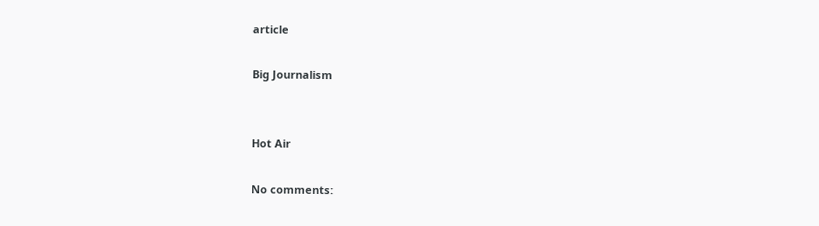article

Big Journalism


Hot Air

No comments: